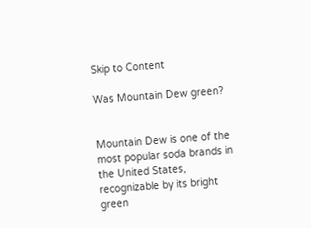Skip to Content

Was Mountain Dew green?


Mountain Dew is one of the most popular soda brands in the United States, recognizable by its bright green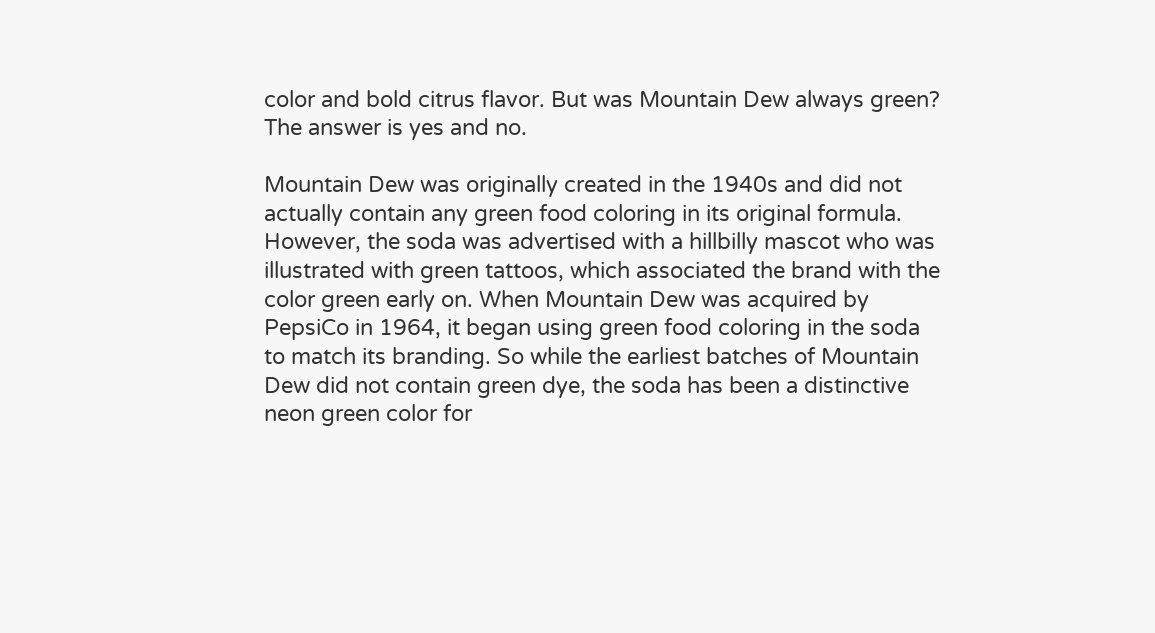color and bold citrus flavor. But was Mountain Dew always green? The answer is yes and no.

Mountain Dew was originally created in the 1940s and did not actually contain any green food coloring in its original formula. However, the soda was advertised with a hillbilly mascot who was illustrated with green tattoos, which associated the brand with the color green early on. When Mountain Dew was acquired by PepsiCo in 1964, it began using green food coloring in the soda to match its branding. So while the earliest batches of Mountain Dew did not contain green dye, the soda has been a distinctive neon green color for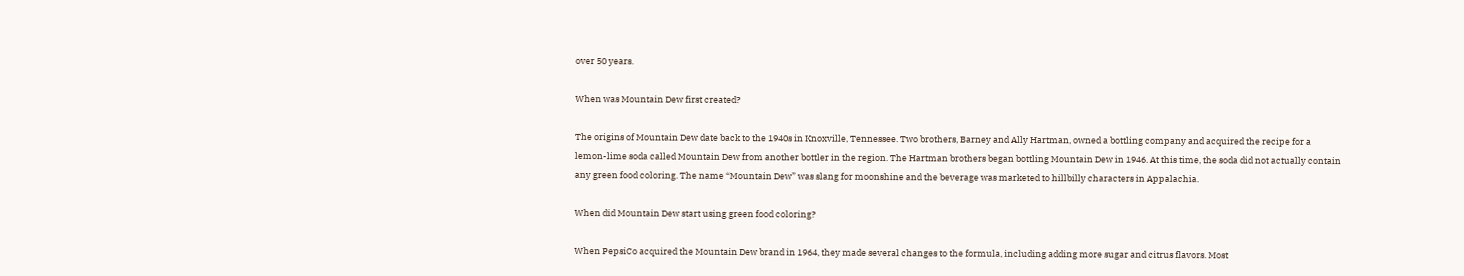over 50 years.

When was Mountain Dew first created?

The origins of Mountain Dew date back to the 1940s in Knoxville, Tennessee. Two brothers, Barney and Ally Hartman, owned a bottling company and acquired the recipe for a lemon-lime soda called Mountain Dew from another bottler in the region. The Hartman brothers began bottling Mountain Dew in 1946. At this time, the soda did not actually contain any green food coloring. The name “Mountain Dew” was slang for moonshine and the beverage was marketed to hillbilly characters in Appalachia.

When did Mountain Dew start using green food coloring?

When PepsiCo acquired the Mountain Dew brand in 1964, they made several changes to the formula, including adding more sugar and citrus flavors. Most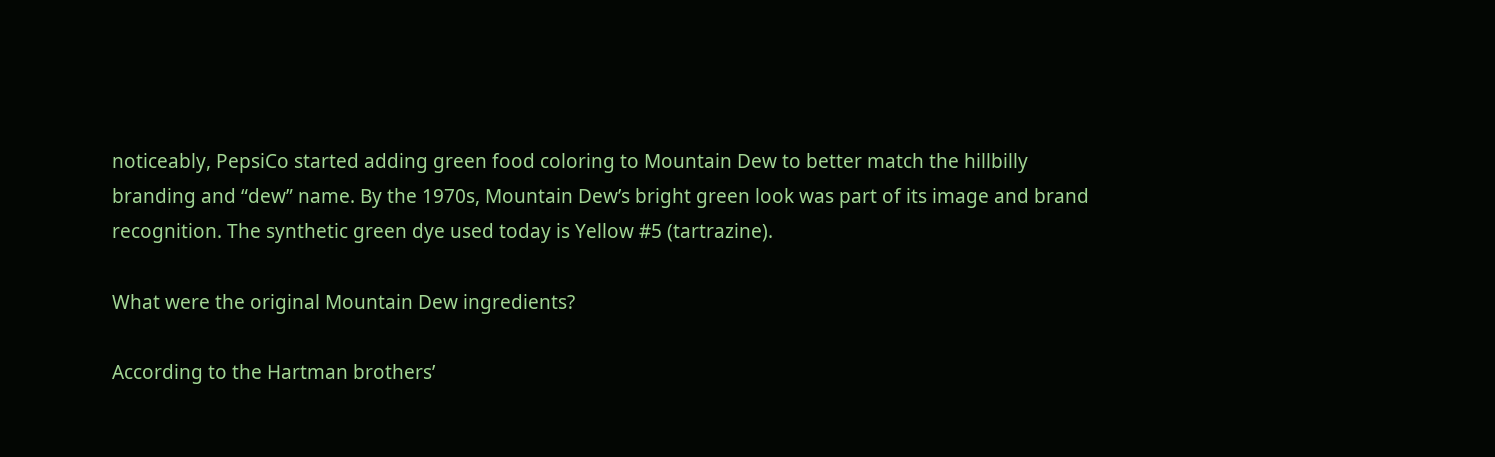noticeably, PepsiCo started adding green food coloring to Mountain Dew to better match the hillbilly branding and “dew” name. By the 1970s, Mountain Dew’s bright green look was part of its image and brand recognition. The synthetic green dye used today is Yellow #5 (tartrazine).

What were the original Mountain Dew ingredients?

According to the Hartman brothers’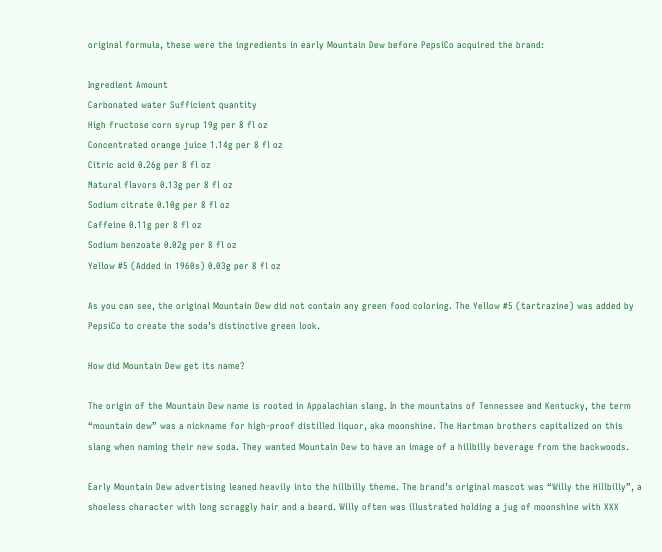original formula, these were the ingredients in early Mountain Dew before PepsiCo acquired the brand:

Ingredient Amount
Carbonated water Sufficient quantity
High fructose corn syrup 19g per 8 fl oz
Concentrated orange juice 1.14g per 8 fl oz
Citric acid 0.26g per 8 fl oz
Natural flavors 0.13g per 8 fl oz
Sodium citrate 0.10g per 8 fl oz
Caffeine 0.11g per 8 fl oz
Sodium benzoate 0.02g per 8 fl oz
Yellow #5 (Added in 1960s) 0.03g per 8 fl oz

As you can see, the original Mountain Dew did not contain any green food coloring. The Yellow #5 (tartrazine) was added by PepsiCo to create the soda’s distinctive green look.

How did Mountain Dew get its name?

The origin of the Mountain Dew name is rooted in Appalachian slang. In the mountains of Tennessee and Kentucky, the term “mountain dew” was a nickname for high-proof distilled liquor, aka moonshine. The Hartman brothers capitalized on this slang when naming their new soda. They wanted Mountain Dew to have an image of a hillbilly beverage from the backwoods.

Early Mountain Dew advertising leaned heavily into the hillbilly theme. The brand’s original mascot was “Willy the Hillbilly”, a shoeless character with long scraggly hair and a beard. Willy often was illustrated holding a jug of moonshine with XXX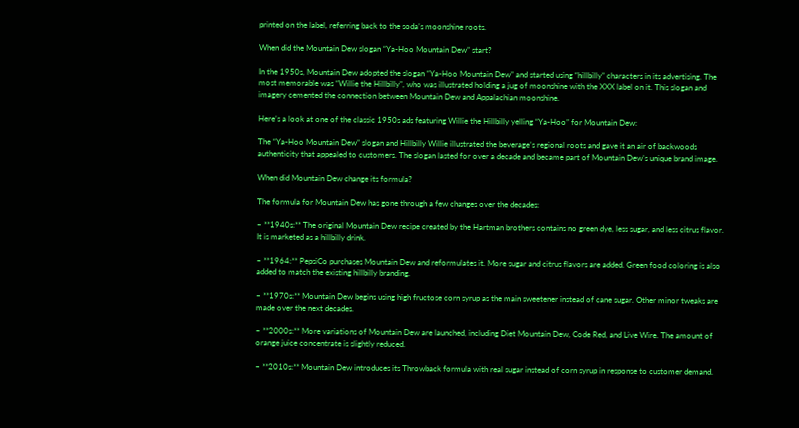printed on the label, referring back to the soda’s moonshine roots.

When did the Mountain Dew slogan “Ya-Hoo Mountain Dew” start?

In the 1950s, Mountain Dew adopted the slogan “Ya-Hoo Mountain Dew” and started using “hillbilly” characters in its advertising. The most memorable was “Willie the Hillbilly”, who was illustrated holding a jug of moonshine with the XXX label on it. This slogan and imagery cemented the connection between Mountain Dew and Appalachian moonshine.

Here’s a look at one of the classic 1950s ads featuring Willie the Hillbilly yelling “Ya-Hoo” for Mountain Dew:

The “Ya-Hoo Mountain Dew” slogan and Hillbilly Willie illustrated the beverage’s regional roots and gave it an air of backwoods authenticity that appealed to customers. The slogan lasted for over a decade and became part of Mountain Dew’s unique brand image.

When did Mountain Dew change its formula?

The formula for Mountain Dew has gone through a few changes over the decades:

– **1940s:** The original Mountain Dew recipe created by the Hartman brothers contains no green dye, less sugar, and less citrus flavor. It is marketed as a hillbilly drink.

– **1964:** PepsiCo purchases Mountain Dew and reformulates it. More sugar and citrus flavors are added. Green food coloring is also added to match the existing hillbilly branding.

– **1970s:** Mountain Dew begins using high fructose corn syrup as the main sweetener instead of cane sugar. Other minor tweaks are made over the next decades.

– **2000s:** More variations of Mountain Dew are launched, including Diet Mountain Dew, Code Red, and Live Wire. The amount of orange juice concentrate is slightly reduced.

– **2010s:** Mountain Dew introduces its Throwback formula with real sugar instead of corn syrup in response to customer demand.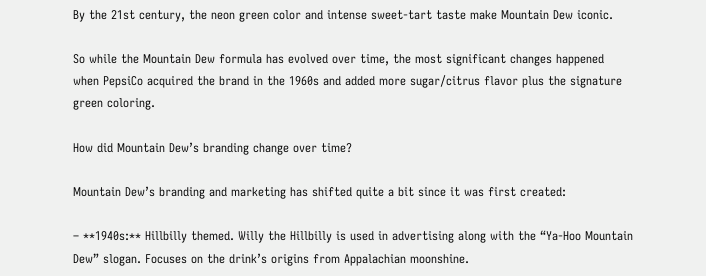By the 21st century, the neon green color and intense sweet-tart taste make Mountain Dew iconic.

So while the Mountain Dew formula has evolved over time, the most significant changes happened when PepsiCo acquired the brand in the 1960s and added more sugar/citrus flavor plus the signature green coloring.

How did Mountain Dew’s branding change over time?

Mountain Dew’s branding and marketing has shifted quite a bit since it was first created:

– **1940s:** Hillbilly themed. Willy the Hillbilly is used in advertising along with the “Ya-Hoo Mountain Dew” slogan. Focuses on the drink’s origins from Appalachian moonshine.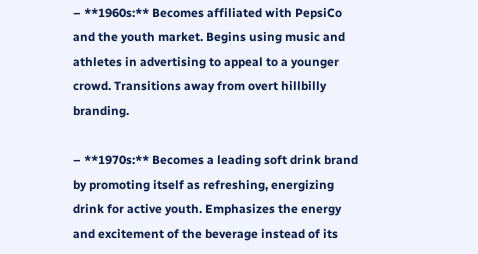– **1960s:** Becomes affiliated with PepsiCo and the youth market. Begins using music and athletes in advertising to appeal to a younger crowd. Transitions away from overt hillbilly branding.

– **1970s:** Becomes a leading soft drink brand by promoting itself as refreshing, energizing drink for active youth. Emphasizes the energy and excitement of the beverage instead of its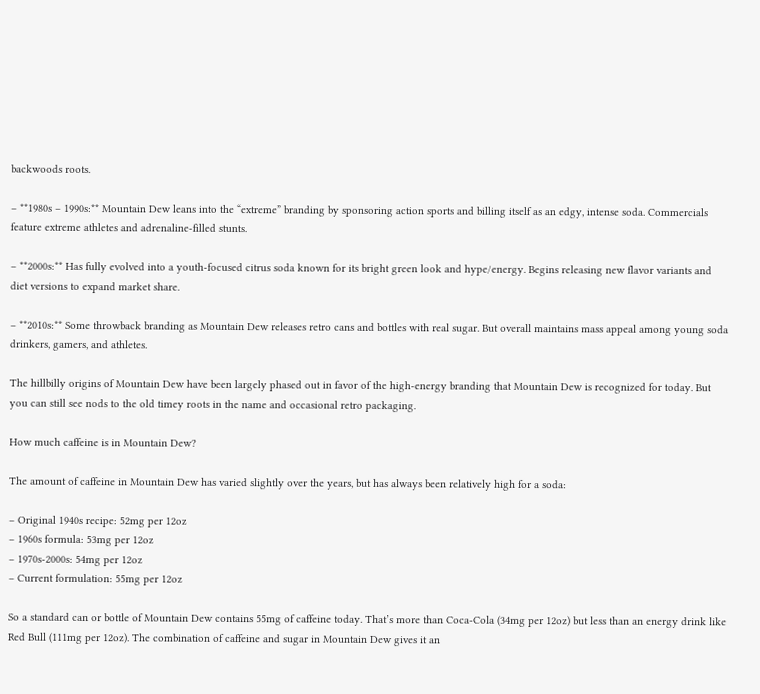backwoods roots.

– **1980s – 1990s:** Mountain Dew leans into the “extreme” branding by sponsoring action sports and billing itself as an edgy, intense soda. Commercials feature extreme athletes and adrenaline-filled stunts.

– **2000s:** Has fully evolved into a youth-focused citrus soda known for its bright green look and hype/energy. Begins releasing new flavor variants and diet versions to expand market share.

– **2010s:** Some throwback branding as Mountain Dew releases retro cans and bottles with real sugar. But overall maintains mass appeal among young soda drinkers, gamers, and athletes.

The hillbilly origins of Mountain Dew have been largely phased out in favor of the high-energy branding that Mountain Dew is recognized for today. But you can still see nods to the old timey roots in the name and occasional retro packaging.

How much caffeine is in Mountain Dew?

The amount of caffeine in Mountain Dew has varied slightly over the years, but has always been relatively high for a soda:

– Original 1940s recipe: 52mg per 12oz
– 1960s formula: 53mg per 12oz
– 1970s-2000s: 54mg per 12oz
– Current formulation: 55mg per 12oz

So a standard can or bottle of Mountain Dew contains 55mg of caffeine today. That’s more than Coca-Cola (34mg per 12oz) but less than an energy drink like Red Bull (111mg per 12oz). The combination of caffeine and sugar in Mountain Dew gives it an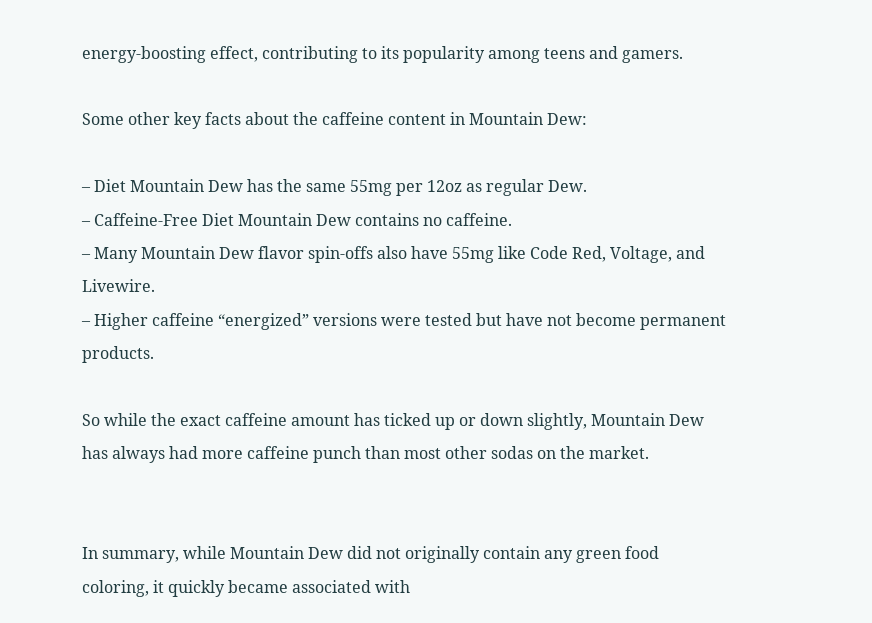energy-boosting effect, contributing to its popularity among teens and gamers.

Some other key facts about the caffeine content in Mountain Dew:

– Diet Mountain Dew has the same 55mg per 12oz as regular Dew.
– Caffeine-Free Diet Mountain Dew contains no caffeine.
– Many Mountain Dew flavor spin-offs also have 55mg like Code Red, Voltage, and Livewire.
– Higher caffeine “energized” versions were tested but have not become permanent products.

So while the exact caffeine amount has ticked up or down slightly, Mountain Dew has always had more caffeine punch than most other sodas on the market.


In summary, while Mountain Dew did not originally contain any green food coloring, it quickly became associated with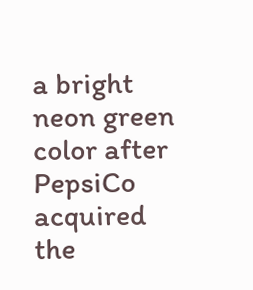a bright neon green color after PepsiCo acquired the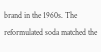brand in the 1960s. The reformulated soda matched the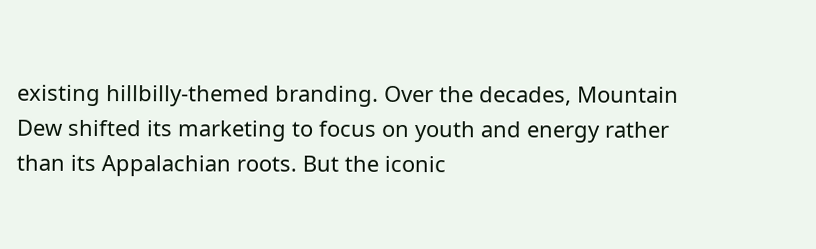existing hillbilly-themed branding. Over the decades, Mountain Dew shifted its marketing to focus on youth and energy rather than its Appalachian roots. But the iconic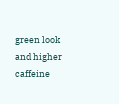green look and higher caffeine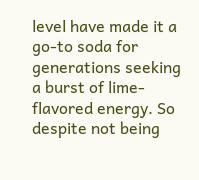level have made it a go-to soda for generations seeking a burst of lime-flavored energy. So despite not being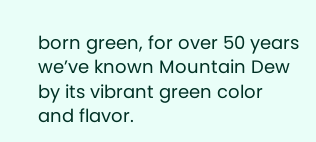born green, for over 50 years we’ve known Mountain Dew by its vibrant green color and flavor.